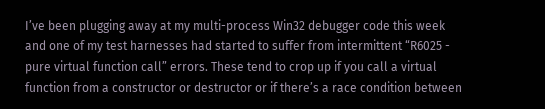I’ve been plugging away at my multi-process Win32 debugger code this week and one of my test harnesses had started to suffer from intermittent “R6025 - pure virtual function call” errors. These tend to crop up if you call a virtual function from a constructor or destructor or if there’s a race condition between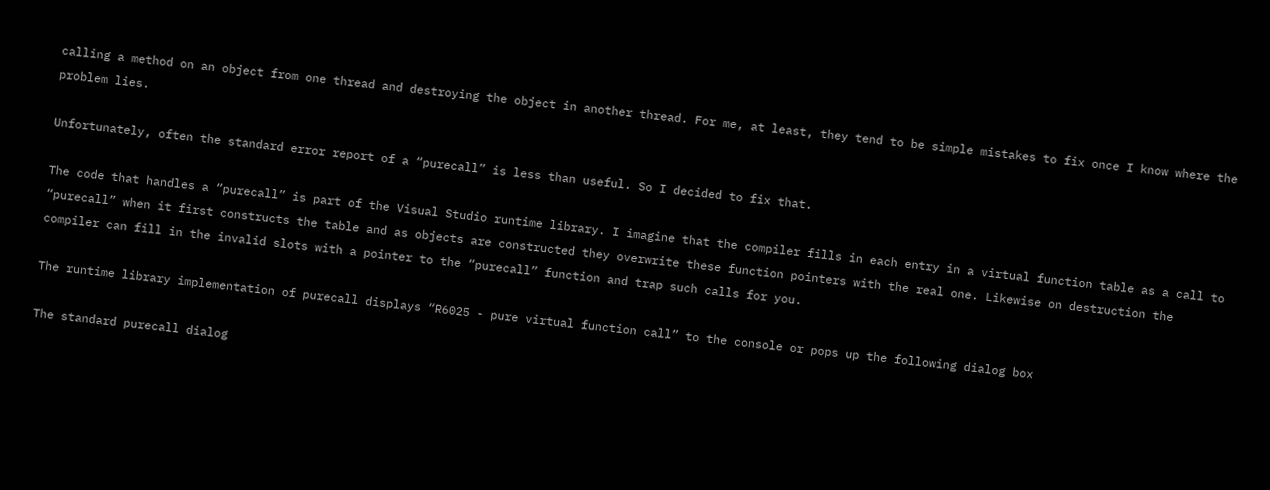calling a method on an object from one thread and destroying the object in another thread. For me, at least, they tend to be simple mistakes to fix once I know where the problem lies.

Unfortunately, often the standard error report of a “purecall” is less than useful. So I decided to fix that.

The code that handles a “purecall” is part of the Visual Studio runtime library. I imagine that the compiler fills in each entry in a virtual function table as a call to “purecall” when it first constructs the table and as objects are constructed they overwrite these function pointers with the real one. Likewise on destruction the compiler can fill in the invalid slots with a pointer to the “purecall” function and trap such calls for you.

The runtime library implementation of purecall displays “R6025 - pure virtual function call” to the console or pops up the following dialog box

The standard purecall dialog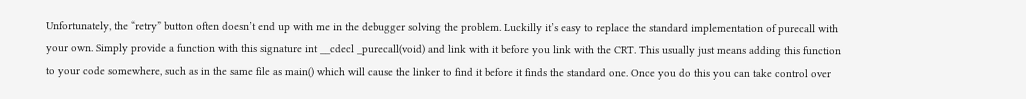Unfortunately, the “retry” button often doesn’t end up with me in the debugger solving the problem. Luckilly it’s easy to replace the standard implementation of purecall with your own. Simply provide a function with this signature int __cdecl _purecall(void) and link with it before you link with the CRT. This usually just means adding this function to your code somewhere, such as in the same file as main() which will cause the linker to find it before it finds the standard one. Once you do this you can take control over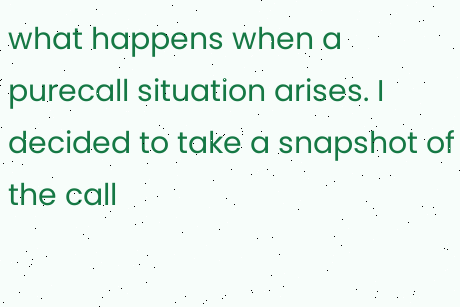what happens when a purecall situation arises. I decided to take a snapshot of the call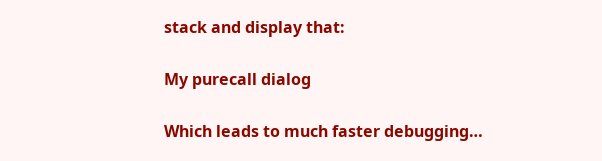stack and display that:

My purecall dialog

Which leads to much faster debugging…